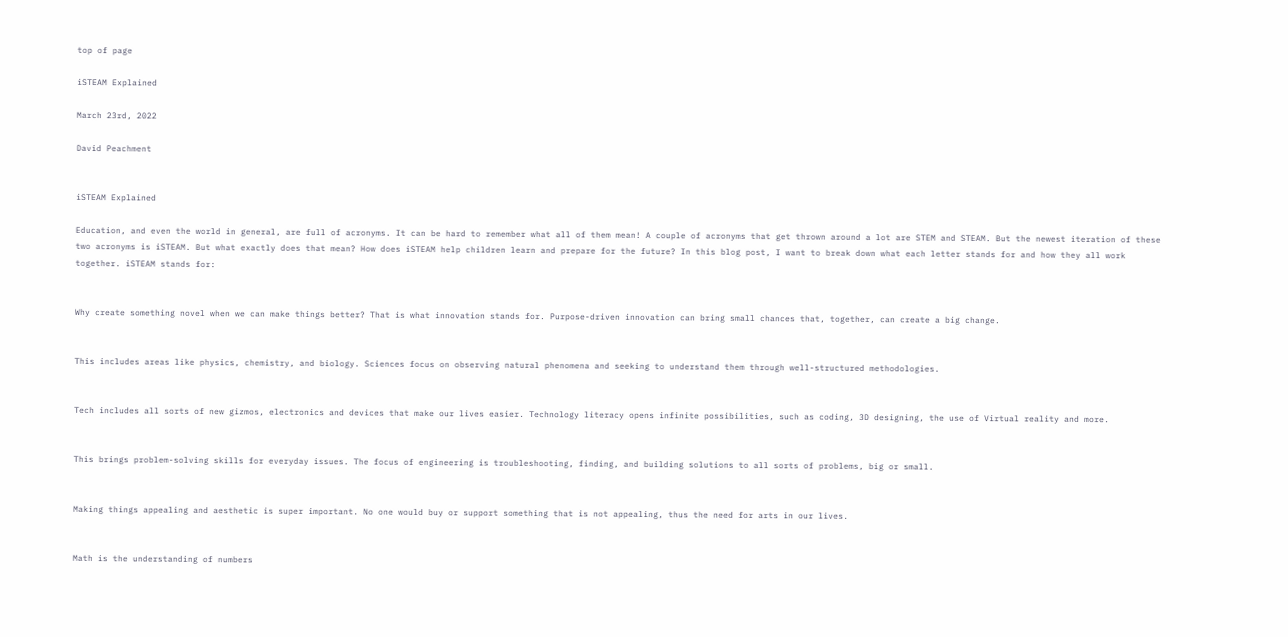top of page

iSTEAM Explained

March 23rd, 2022

David Peachment


iSTEAM Explained

Education, and even the world in general, are full of acronyms. It can be hard to remember what all of them mean! A couple of acronyms that get thrown around a lot are STEM and STEAM. But the newest iteration of these two acronyms is iSTEAM. But what exactly does that mean? How does iSTEAM help children learn and prepare for the future? In this blog post, I want to break down what each letter stands for and how they all work together. iSTEAM stands for:


Why create something novel when we can make things better? That is what innovation stands for. Purpose-driven innovation can bring small chances that, together, can create a big change.


This includes areas like physics, chemistry, and biology. Sciences focus on observing natural phenomena and seeking to understand them through well-structured methodologies.


Tech includes all sorts of new gizmos, electronics and devices that make our lives easier. Technology literacy opens infinite possibilities, such as coding, 3D designing, the use of Virtual reality and more.


This brings problem-solving skills for everyday issues. The focus of engineering is troubleshooting, finding, and building solutions to all sorts of problems, big or small.


Making things appealing and aesthetic is super important. No one would buy or support something that is not appealing, thus the need for arts in our lives.


Math is the understanding of numbers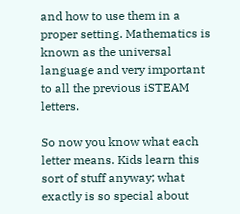and how to use them in a proper setting. Mathematics is known as the universal language and very important to all the previous iSTEAM letters.

So now you know what each letter means. Kids learn this sort of stuff anyway; what exactly is so special about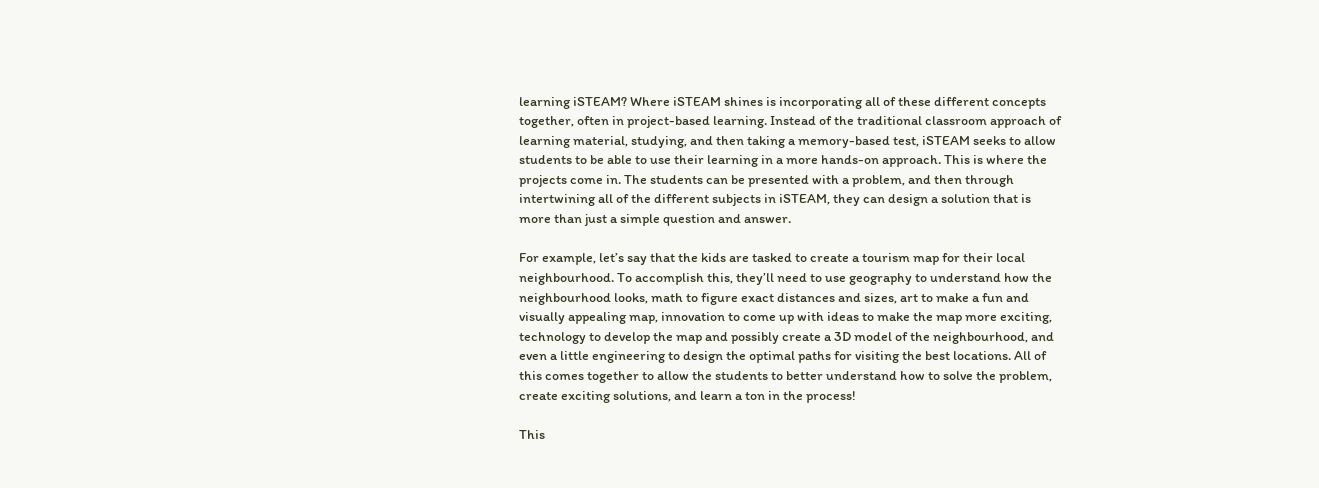learning iSTEAM? Where iSTEAM shines is incorporating all of these different concepts together, often in project-based learning. Instead of the traditional classroom approach of learning material, studying, and then taking a memory-based test, iSTEAM seeks to allow students to be able to use their learning in a more hands-on approach. This is where the projects come in. The students can be presented with a problem, and then through intertwining all of the different subjects in iSTEAM, they can design a solution that is more than just a simple question and answer.

For example, let’s say that the kids are tasked to create a tourism map for their local neighbourhood. To accomplish this, they’ll need to use geography to understand how the neighbourhood looks, math to figure exact distances and sizes, art to make a fun and visually appealing map, innovation to come up with ideas to make the map more exciting, technology to develop the map and possibly create a 3D model of the neighbourhood, and even a little engineering to design the optimal paths for visiting the best locations. All of this comes together to allow the students to better understand how to solve the problem, create exciting solutions, and learn a ton in the process!

This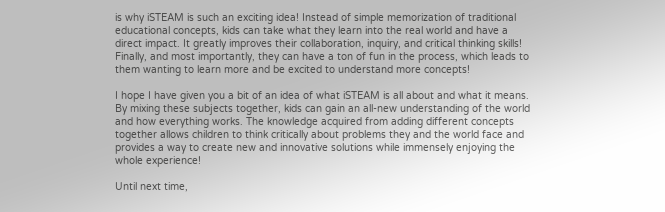is why iSTEAM is such an exciting idea! Instead of simple memorization of traditional educational concepts, kids can take what they learn into the real world and have a direct impact. It greatly improves their collaboration, inquiry, and critical thinking skills! Finally, and most importantly, they can have a ton of fun in the process, which leads to them wanting to learn more and be excited to understand more concepts!

I hope I have given you a bit of an idea of what iSTEAM is all about and what it means. By mixing these subjects together, kids can gain an all-new understanding of the world and how everything works. The knowledge acquired from adding different concepts together allows children to think critically about problems they and the world face and provides a way to create new and innovative solutions while immensely enjoying the whole experience!

Until next time,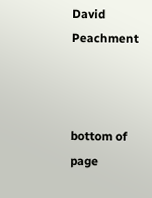David Peachment



bottom of page